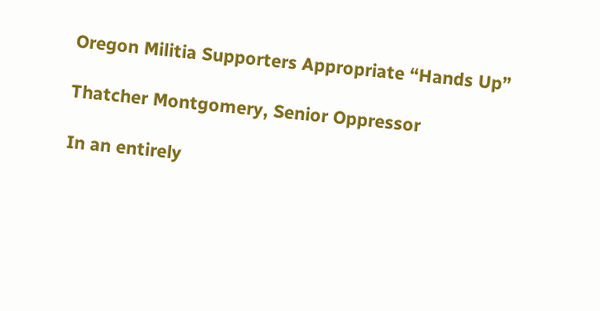Oregon Militia Supporters Appropriate “Hands Up”

Thatcher Montgomery, Senior Oppressor

In an entirely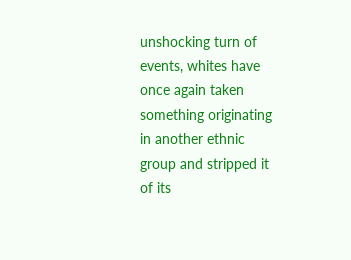unshocking turn of events, whites have once again taken something originating in another ethnic group and stripped it of its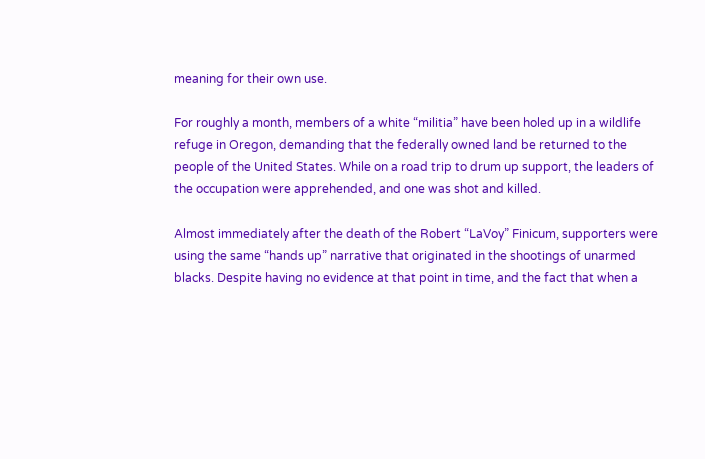meaning for their own use.

For roughly a month, members of a white “militia” have been holed up in a wildlife refuge in Oregon, demanding that the federally owned land be returned to the people of the United States. While on a road trip to drum up support, the leaders of the occupation were apprehended, and one was shot and killed.

Almost immediately after the death of the Robert “LaVoy” Finicum, supporters were using the same “hands up” narrative that originated in the shootings of unarmed blacks. Despite having no evidence at that point in time, and the fact that when a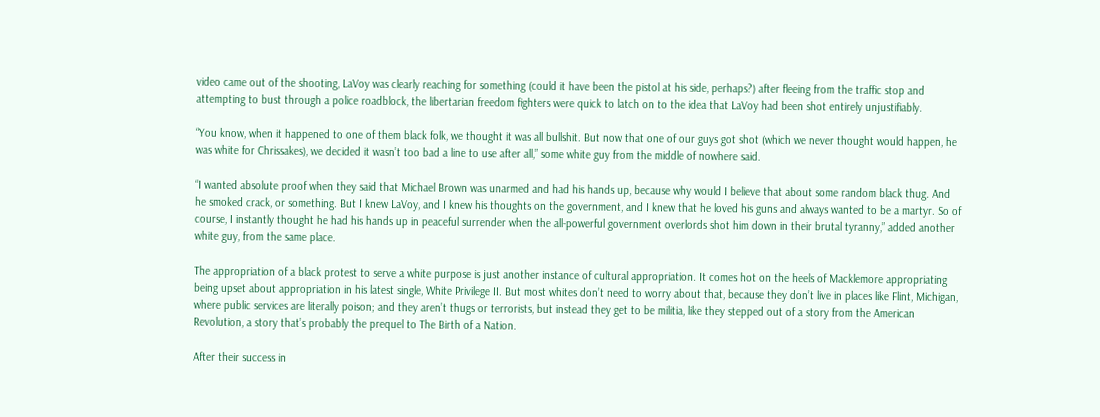video came out of the shooting, LaVoy was clearly reaching for something (could it have been the pistol at his side, perhaps?) after fleeing from the traffic stop and attempting to bust through a police roadblock, the libertarian freedom fighters were quick to latch on to the idea that LaVoy had been shot entirely unjustifiably.

“You know, when it happened to one of them black folk, we thought it was all bullshit. But now that one of our guys got shot (which we never thought would happen, he was white for Chrissakes), we decided it wasn’t too bad a line to use after all,” some white guy from the middle of nowhere said.

“I wanted absolute proof when they said that Michael Brown was unarmed and had his hands up, because why would I believe that about some random black thug. And he smoked crack, or something. But I knew LaVoy, and I knew his thoughts on the government, and I knew that he loved his guns and always wanted to be a martyr. So of course, I instantly thought he had his hands up in peaceful surrender when the all-powerful government overlords shot him down in their brutal tyranny,” added another white guy, from the same place.

The appropriation of a black protest to serve a white purpose is just another instance of cultural appropriation. It comes hot on the heels of Macklemore appropriating being upset about appropriation in his latest single, White Privilege II. But most whites don’t need to worry about that, because they don’t live in places like Flint, Michigan, where public services are literally poison; and they aren’t thugs or terrorists, but instead they get to be militia, like they stepped out of a story from the American Revolution, a story that’s probably the prequel to The Birth of a Nation.

After their success in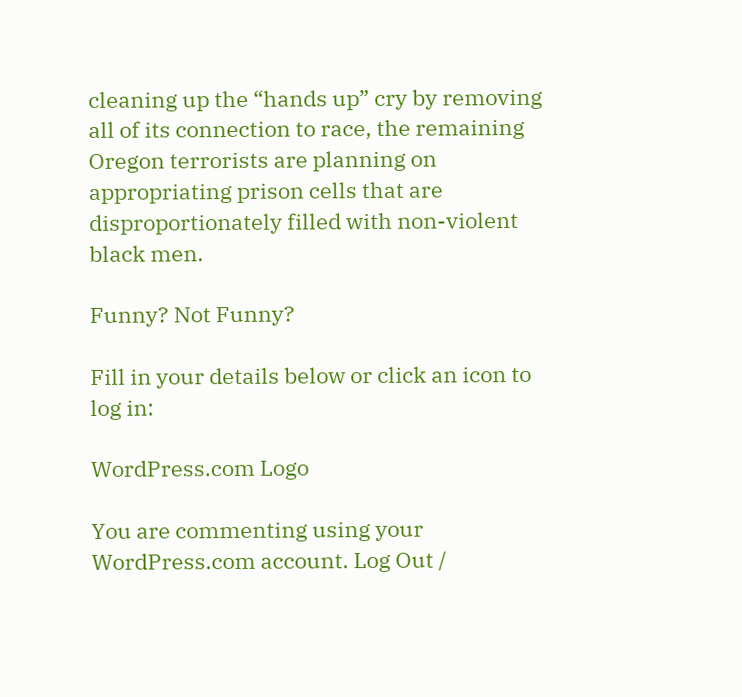cleaning up the “hands up” cry by removing all of its connection to race, the remaining Oregon terrorists are planning on appropriating prison cells that are disproportionately filled with non-violent black men.

Funny? Not Funny?

Fill in your details below or click an icon to log in:

WordPress.com Logo

You are commenting using your WordPress.com account. Log Out /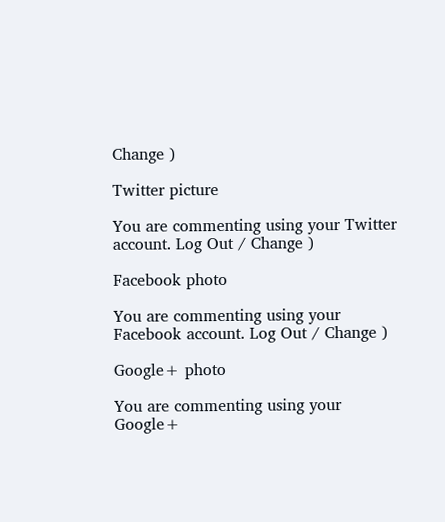Change )

Twitter picture

You are commenting using your Twitter account. Log Out / Change )

Facebook photo

You are commenting using your Facebook account. Log Out / Change )

Google+ photo

You are commenting using your Google+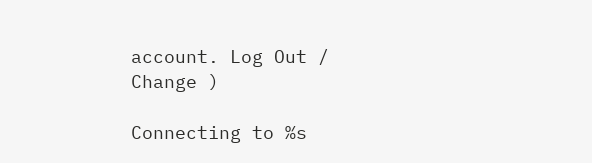account. Log Out / Change )

Connecting to %s